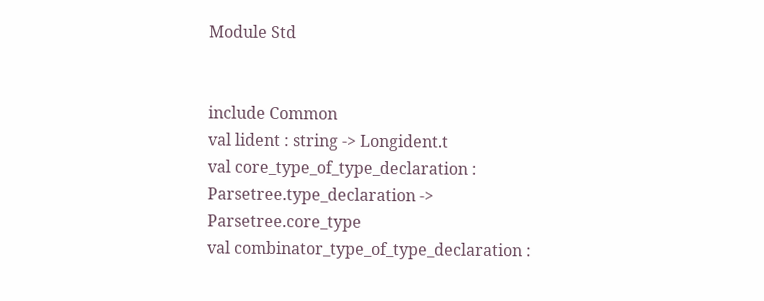Module Std


include Common
val lident : string -> Longident.t
val core_type_of_type_declaration : Parsetree.type_declaration -> Parsetree.core_type
val combinator_type_of_type_declaration :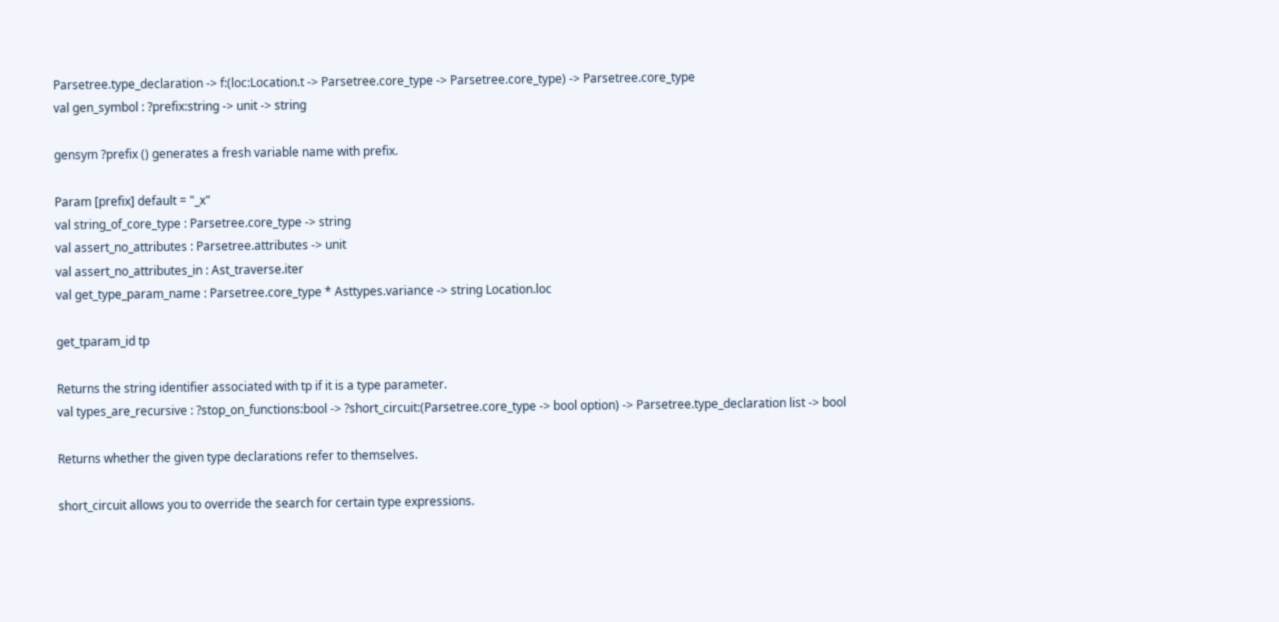Parsetree.type_declaration -> f:(loc:Location.t -> Parsetree.core_type -> Parsetree.core_type) -> Parsetree.core_type
val gen_symbol : ?prefix:string -> unit -> string

gensym ?prefix () generates a fresh variable name with prefix.

Param [prefix] default = "_x"
val string_of_core_type : Parsetree.core_type -> string
val assert_no_attributes : Parsetree.attributes -> unit
val assert_no_attributes_in : Ast_traverse.iter
val get_type_param_name : Parsetree.core_type * Asttypes.variance -> string Location.loc

get_tparam_id tp

Returns the string identifier associated with tp if it is a type parameter.
val types_are_recursive : ?stop_on_functions:bool -> ?short_circuit:(Parsetree.core_type -> bool option) -> Parsetree.type_declaration list -> bool

Returns whether the given type declarations refer to themselves.

short_circuit allows you to override the search for certain type expressions.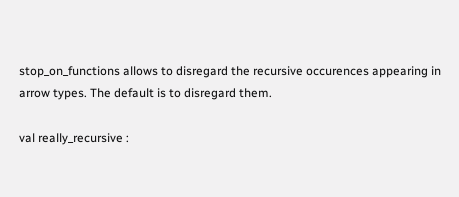stop_on_functions allows to disregard the recursive occurences appearing in arrow types. The default is to disregard them.

val really_recursive :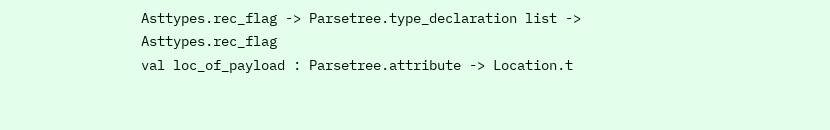Asttypes.rec_flag -> Parsetree.type_declaration list -> Asttypes.rec_flag
val loc_of_payload : Parsetree.attribute -> Location.t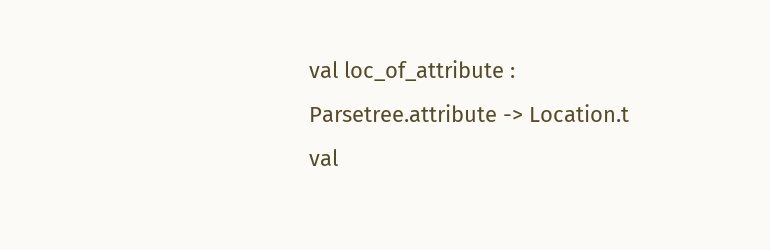val loc_of_attribute : Parsetree.attribute -> Location.t
val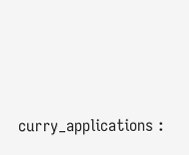curry_applications :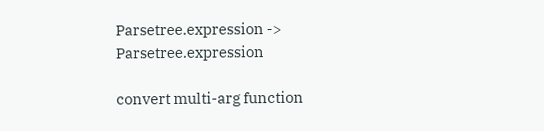Parsetree.expression -> Parsetree.expression

convert multi-arg function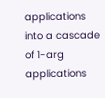applications into a cascade of 1-arg applications